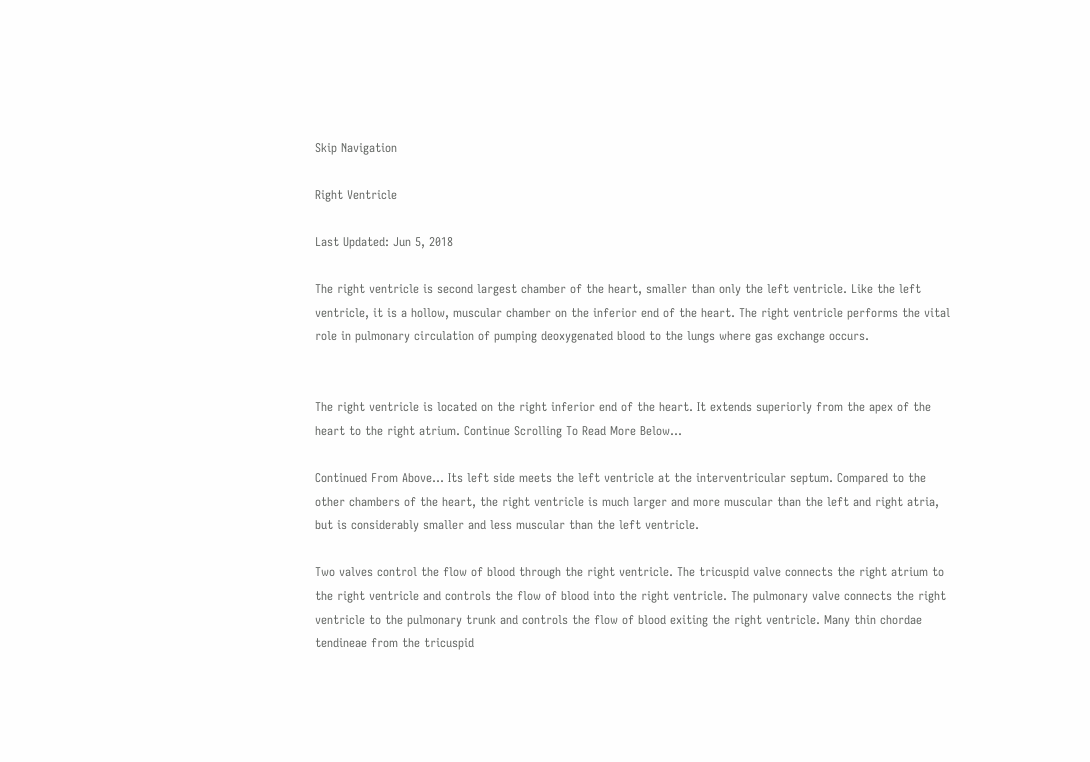Skip Navigation

Right Ventricle

Last Updated: Jun 5, 2018

The right ventricle is second largest chamber of the heart, smaller than only the left ventricle. Like the left ventricle, it is a hollow, muscular chamber on the inferior end of the heart. The right ventricle performs the vital role in pulmonary circulation of pumping deoxygenated blood to the lungs where gas exchange occurs.


The right ventricle is located on the right inferior end of the heart. It extends superiorly from the apex of the heart to the right atrium. Continue Scrolling To Read More Below...

Continued From Above... Its left side meets the left ventricle at the interventricular septum. Compared to the other chambers of the heart, the right ventricle is much larger and more muscular than the left and right atria, but is considerably smaller and less muscular than the left ventricle.

Two valves control the flow of blood through the right ventricle. The tricuspid valve connects the right atrium to the right ventricle and controls the flow of blood into the right ventricle. The pulmonary valve connects the right ventricle to the pulmonary trunk and controls the flow of blood exiting the right ventricle. Many thin chordae tendineae from the tricuspid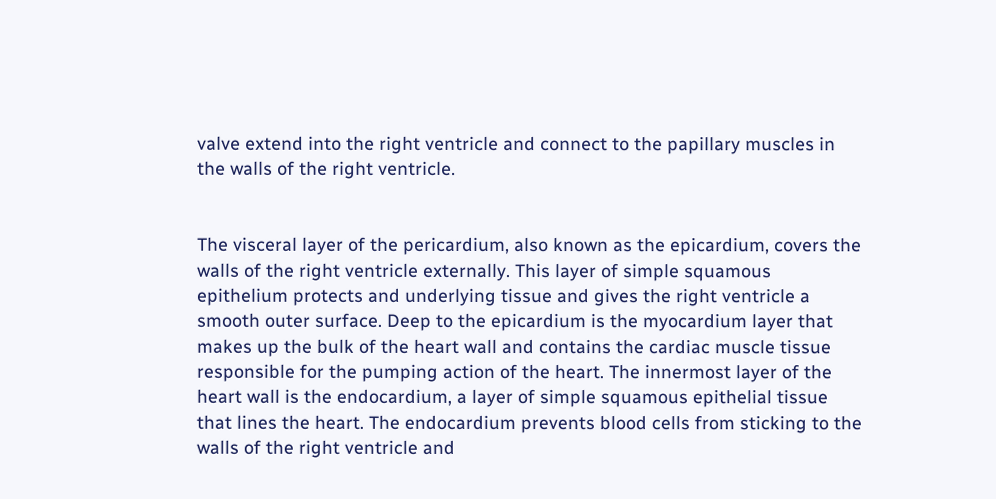valve extend into the right ventricle and connect to the papillary muscles in the walls of the right ventricle.


The visceral layer of the pericardium, also known as the epicardium, covers the walls of the right ventricle externally. This layer of simple squamous epithelium protects and underlying tissue and gives the right ventricle a smooth outer surface. Deep to the epicardium is the myocardium layer that makes up the bulk of the heart wall and contains the cardiac muscle tissue responsible for the pumping action of the heart. The innermost layer of the heart wall is the endocardium, a layer of simple squamous epithelial tissue that lines the heart. The endocardium prevents blood cells from sticking to the walls of the right ventricle and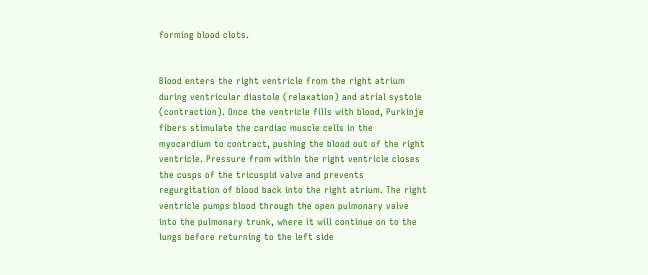forming blood clots.


Blood enters the right ventricle from the right atrium during ventricular diastole (relaxation) and atrial systole (contraction). Once the ventricle fills with blood, Purkinje fibers stimulate the cardiac muscle cells in the myocardium to contract, pushing the blood out of the right ventricle. Pressure from within the right ventricle closes the cusps of the tricuspid valve and prevents regurgitation of blood back into the right atrium. The right ventricle pumps blood through the open pulmonary valve into the pulmonary trunk, where it will continue on to the lungs before returning to the left side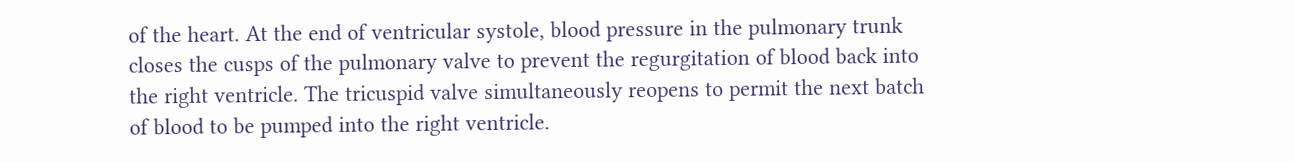of the heart. At the end of ventricular systole, blood pressure in the pulmonary trunk closes the cusps of the pulmonary valve to prevent the regurgitation of blood back into the right ventricle. The tricuspid valve simultaneously reopens to permit the next batch of blood to be pumped into the right ventricle.